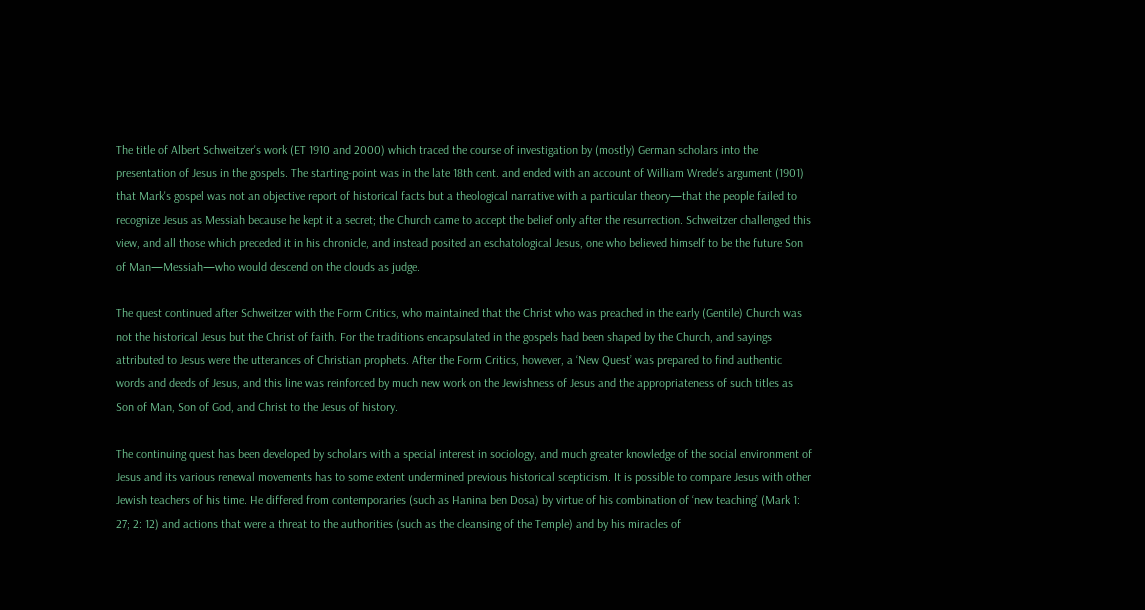The title of Albert Schweitzer's work (ET 1910 and 2000) which traced the course of investigation by (mostly) German scholars into the presentation of Jesus in the gospels. The starting-point was in the late 18th cent. and ended with an account of William Wrede's argument (1901) that Mark's gospel was not an objective report of historical facts but a theological narrative with a particular theory—that the people failed to recognize Jesus as Messiah because he kept it a secret; the Church came to accept the belief only after the resurrection. Schweitzer challenged this view, and all those which preceded it in his chronicle, and instead posited an eschatological Jesus, one who believed himself to be the future Son of Man—Messiah—who would descend on the clouds as judge.

The quest continued after Schweitzer with the Form Critics, who maintained that the Christ who was preached in the early (Gentile) Church was not the historical Jesus but the Christ of faith. For the traditions encapsulated in the gospels had been shaped by the Church, and sayings attributed to Jesus were the utterances of Christian prophets. After the Form Critics, however, a ‘New Quest’ was prepared to find authentic words and deeds of Jesus, and this line was reinforced by much new work on the Jewishness of Jesus and the appropriateness of such titles as Son of Man, Son of God, and Christ to the Jesus of history.

The continuing quest has been developed by scholars with a special interest in sociology, and much greater knowledge of the social environment of Jesus and its various renewal movements has to some extent undermined previous historical scepticism. It is possible to compare Jesus with other Jewish teachers of his time. He differed from contemporaries (such as Hanina ben Dosa) by virtue of his combination of ‘new teaching’ (Mark 1: 27; 2: 12) and actions that were a threat to the authorities (such as the cleansing of the Temple) and by his miracles of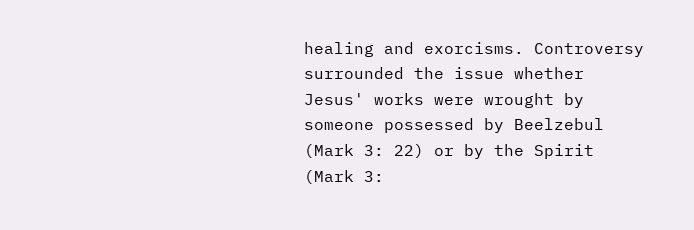healing and exorcisms. Controversy surrounded the issue whether Jesus' works were wrought by someone possessed by Beelzebul (Mark 3: 22) or by the Spirit (Mark 3: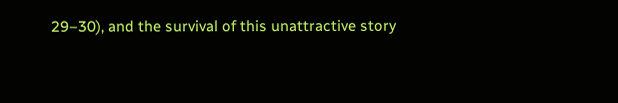29–30), and the survival of this unattractive story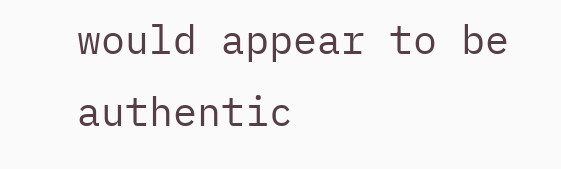would appear to be authentic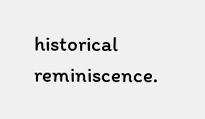historical reminiscence.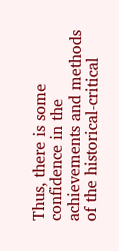Thus, there is some confidence in the achievements and methods of the historical-critical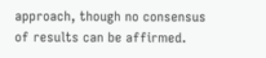approach, though no consensus of results can be affirmed.